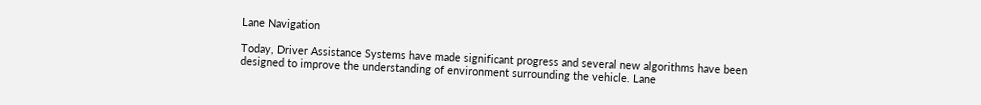Lane Navigation

Today, Driver Assistance Systems have made significant progress and several new algorithms have been designed to improve the understanding of environment surrounding the vehicle. Lane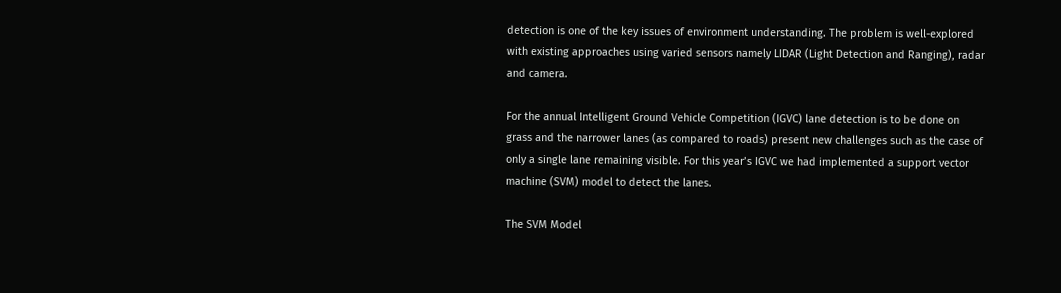detection is one of the key issues of environment understanding. The problem is well-explored with existing approaches using varied sensors namely LIDAR (Light Detection and Ranging), radar and camera.

For the annual Intelligent Ground Vehicle Competition (IGVC) lane detection is to be done on grass and the narrower lanes (as compared to roads) present new challenges such as the case of only a single lane remaining visible. For this year’s IGVC we had implemented a support vector machine (SVM) model to detect the lanes.

The SVM Model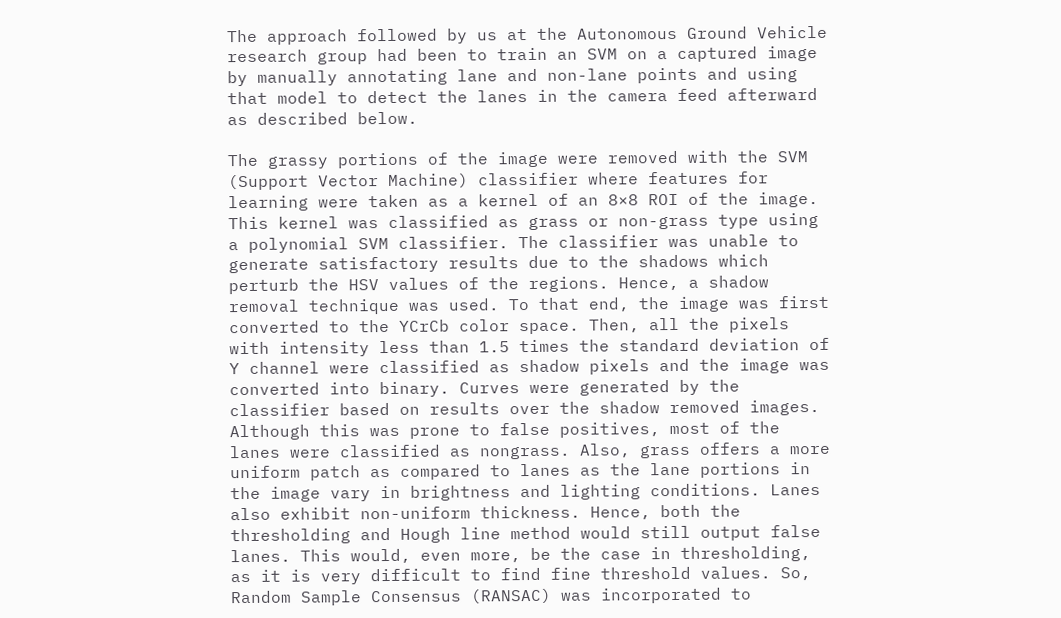The approach followed by us at the Autonomous Ground Vehicle research group had been to train an SVM on a captured image by manually annotating lane and non-lane points and using that model to detect the lanes in the camera feed afterward as described below.

The grassy portions of the image were removed with the SVM (Support Vector Machine) classifier where features for learning were taken as a kernel of an 8×8 ROI of the image. This kernel was classified as grass or non-grass type using a polynomial SVM classifier. The classifier was unable to generate satisfactory results due to the shadows which perturb the HSV values of the regions. Hence, a shadow removal technique was used. To that end, the image was first converted to the YCrCb color space. Then, all the pixels with intensity less than 1.5 times the standard deviation of Y channel were classified as shadow pixels and the image was converted into binary. Curves were generated by the classifier based on results over the shadow removed images. Although this was prone to false positives, most of the lanes were classified as nongrass. Also, grass offers a more uniform patch as compared to lanes as the lane portions in the image vary in brightness and lighting conditions. Lanes also exhibit non-uniform thickness. Hence, both the thresholding and Hough line method would still output false lanes. This would, even more, be the case in thresholding, as it is very difficult to find fine threshold values. So, Random Sample Consensus (RANSAC) was incorporated to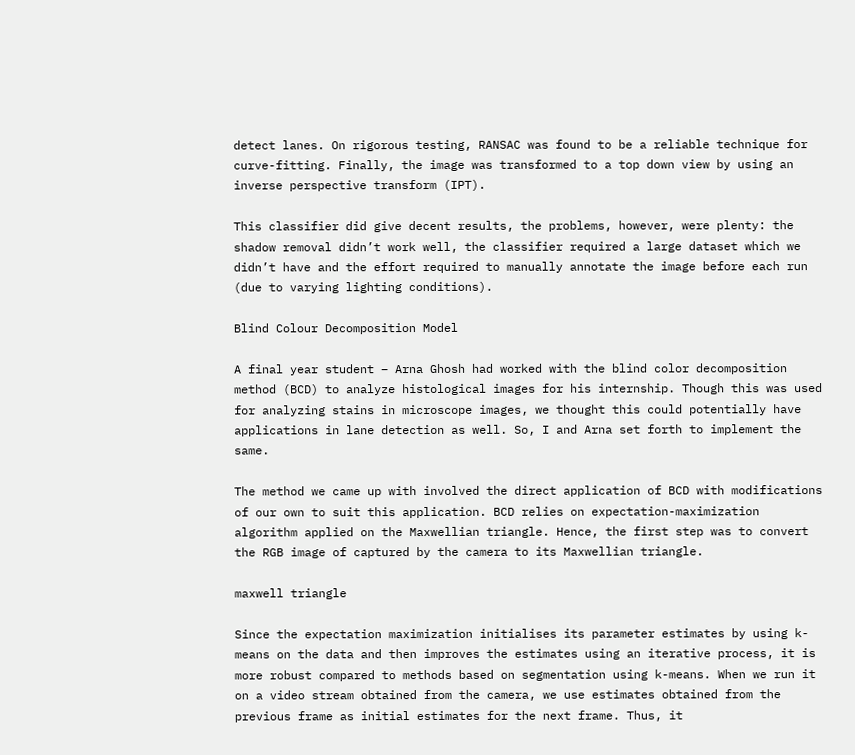detect lanes. On rigorous testing, RANSAC was found to be a reliable technique for curve-fitting. Finally, the image was transformed to a top down view by using an inverse perspective transform (IPT).

This classifier did give decent results, the problems, however, were plenty: the shadow removal didn’t work well, the classifier required a large dataset which we didn’t have and the effort required to manually annotate the image before each run (due to varying lighting conditions).

Blind Colour Decomposition Model

A final year student – Arna Ghosh had worked with the blind color decomposition method (BCD) to analyze histological images for his internship. Though this was used for analyzing stains in microscope images, we thought this could potentially have applications in lane detection as well. So, I and Arna set forth to implement the same.

The method we came up with involved the direct application of BCD with modifications of our own to suit this application. BCD relies on expectation-maximization algorithm applied on the Maxwellian triangle. Hence, the first step was to convert the RGB image of captured by the camera to its Maxwellian triangle.

maxwell triangle

Since the expectation maximization initialises its parameter estimates by using k-means on the data and then improves the estimates using an iterative process, it is more robust compared to methods based on segmentation using k-means. When we run it on a video stream obtained from the camera, we use estimates obtained from the previous frame as initial estimates for the next frame. Thus, it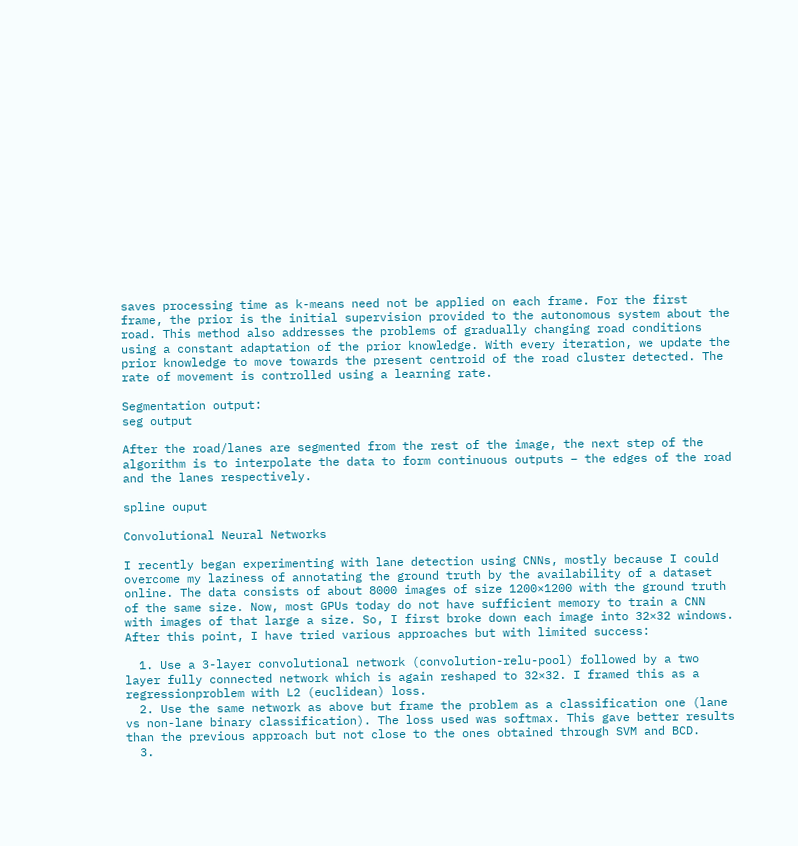saves processing time as k-means need not be applied on each frame. For the first frame, the prior is the initial supervision provided to the autonomous system about the road. This method also addresses the problems of gradually changing road conditions using a constant adaptation of the prior knowledge. With every iteration, we update the prior knowledge to move towards the present centroid of the road cluster detected. The rate of movement is controlled using a learning rate.

Segmentation output:
seg output

After the road/lanes are segmented from the rest of the image, the next step of the algorithm is to interpolate the data to form continuous outputs – the edges of the road and the lanes respectively.

spline ouput

Convolutional Neural Networks

I recently began experimenting with lane detection using CNNs, mostly because I could overcome my laziness of annotating the ground truth by the availability of a dataset online. The data consists of about 8000 images of size 1200×1200 with the ground truth of the same size. Now, most GPUs today do not have sufficient memory to train a CNN with images of that large a size. So, I first broke down each image into 32×32 windows. After this point, I have tried various approaches but with limited success:

  1. Use a 3-layer convolutional network (convolution-relu-pool) followed by a two layer fully connected network which is again reshaped to 32×32. I framed this as a regressionproblem with L2 (euclidean) loss.
  2. Use the same network as above but frame the problem as a classification one (lane vs non-lane binary classification). The loss used was softmax. This gave better results than the previous approach but not close to the ones obtained through SVM and BCD.
  3.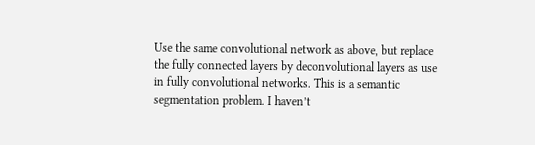Use the same convolutional network as above, but replace the fully connected layers by deconvolutional layers as use in fully convolutional networks. This is a semantic segmentation problem. I haven’t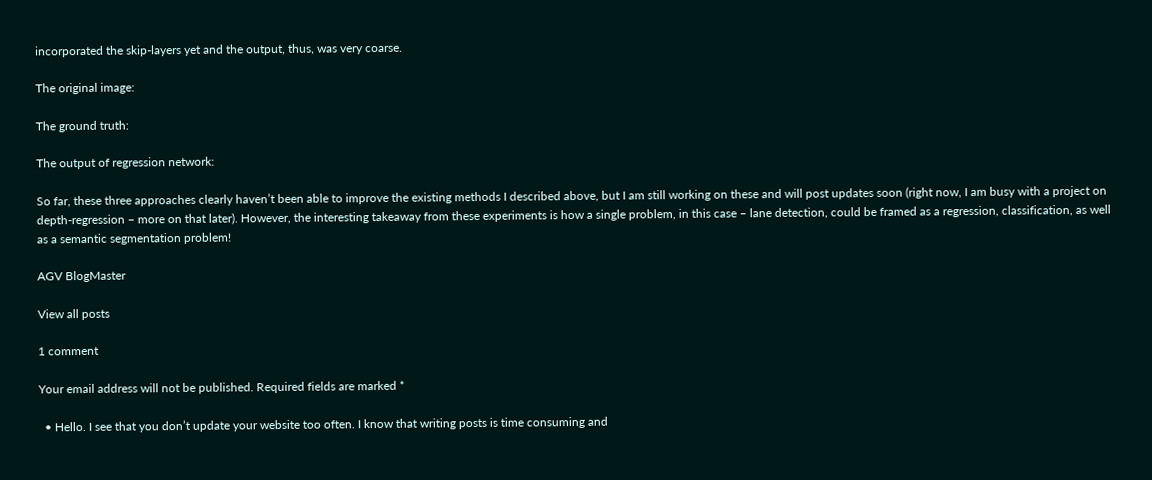incorporated the skip-layers yet and the output, thus, was very coarse.

The original image:

The ground truth:

The output of regression network:

So far, these three approaches clearly haven’t been able to improve the existing methods I described above, but I am still working on these and will post updates soon (right now, I am busy with a project on depth-regression – more on that later). However, the interesting takeaway from these experiments is how a single problem, in this case – lane detection, could be framed as a regression, classification, as well as a semantic segmentation problem!

AGV BlogMaster

View all posts

1 comment

Your email address will not be published. Required fields are marked *

  • Hello. I see that you don’t update your website too often. I know that writing posts is time consuming and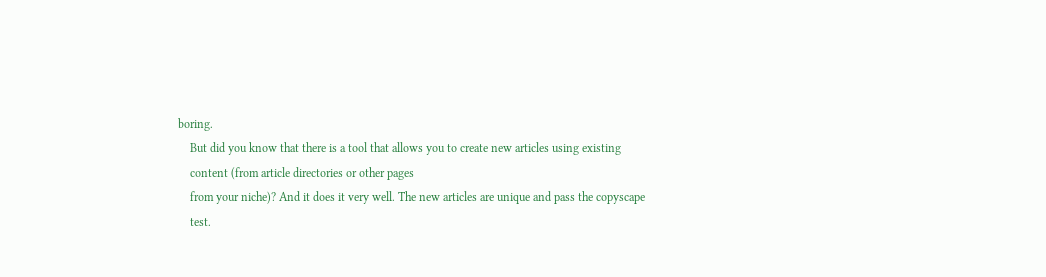boring.
    But did you know that there is a tool that allows you to create new articles using existing
    content (from article directories or other pages
    from your niche)? And it does it very well. The new articles are unique and pass the copyscape
    test.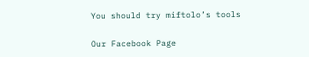You should try miftolo’s tools

Our Facebook Page